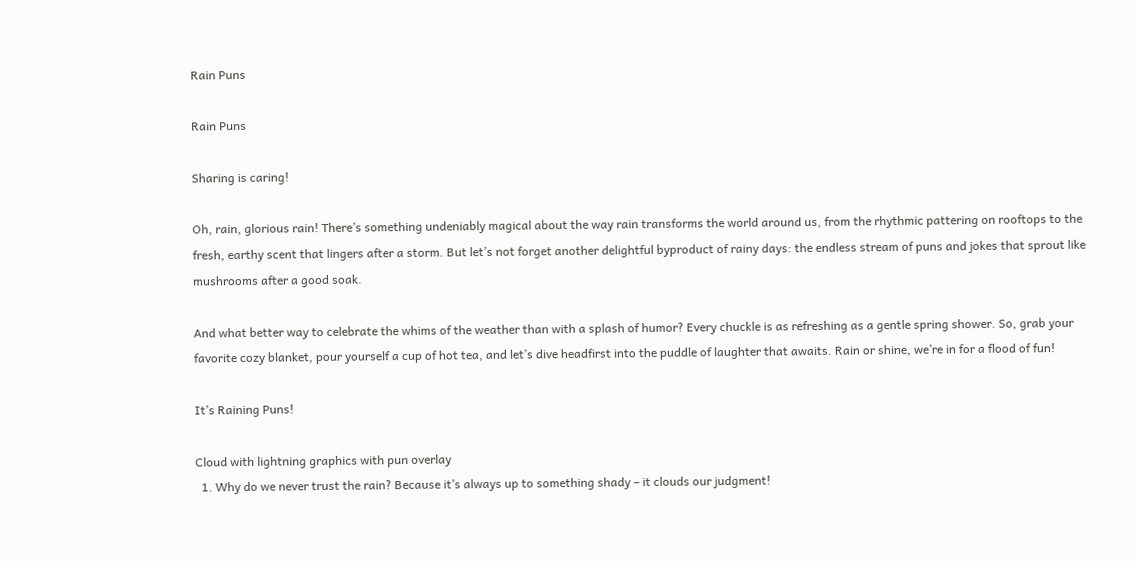Rain Puns

Rain Puns

Sharing is caring!

Oh, rain, glorious rain! There’s something undeniably magical about the way rain transforms the world around us, from the rhythmic pattering on rooftops to the fresh, earthy scent that lingers after a storm. But let’s not forget another delightful byproduct of rainy days: the endless stream of puns and jokes that sprout like mushrooms after a good soak.

And what better way to celebrate the whims of the weather than with a splash of humor? Every chuckle is as refreshing as a gentle spring shower. So, grab your favorite cozy blanket, pour yourself a cup of hot tea, and let’s dive headfirst into the puddle of laughter that awaits. Rain or shine, we’re in for a flood of fun!

It’s Raining Puns!

Cloud with lightning graphics with pun overlay
  1. Why do we never trust the rain? Because it’s always up to something shady – it clouds our judgment!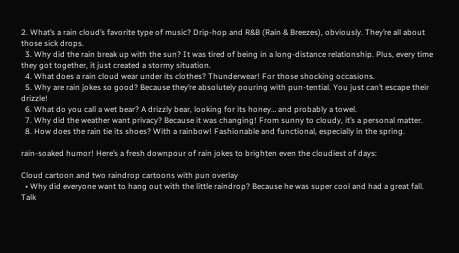2. What’s a rain cloud’s favorite type of music? Drip-hop and R&B (Rain & Breezes), obviously. They’re all about those sick drops.
  3. Why did the rain break up with the sun? It was tired of being in a long-distance relationship. Plus, every time they got together, it just created a stormy situation.
  4. What does a rain cloud wear under its clothes? Thunderwear! For those shocking occasions.
  5. Why are rain jokes so good? Because they’re absolutely pouring with pun-tential. You just can’t escape their drizzle!
  6. What do you call a wet bear? A drizzly bear, looking for its honey… and probably a towel.
  7. Why did the weather want privacy? Because it was changing! From sunny to cloudy, it’s a personal matter.
  8. How does the rain tie its shoes? With a rainbow! Fashionable and functional, especially in the spring.

rain-soaked humor! Here’s a fresh downpour of rain jokes to brighten even the cloudiest of days:

Cloud cartoon and two raindrop cartoons with pun overlay
  • Why did everyone want to hang out with the little raindrop? Because he was super cool and had a great fall. Talk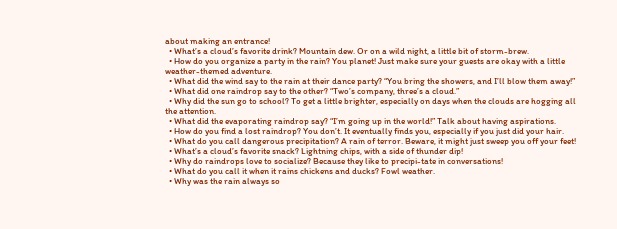about making an entrance!
  • What’s a cloud’s favorite drink? Mountain dew. Or on a wild night, a little bit of storm-brew.
  • How do you organize a party in the rain? You planet! Just make sure your guests are okay with a little weather-themed adventure.
  • What did the wind say to the rain at their dance party? “You bring the showers, and I’ll blow them away!”
  • What did one raindrop say to the other? “Two’s company, three’s a cloud.”
  • Why did the sun go to school? To get a little brighter, especially on days when the clouds are hogging all the attention.
  • What did the evaporating raindrop say? “I’m going up in the world!” Talk about having aspirations.
  • How do you find a lost raindrop? You don’t. It eventually finds you, especially if you just did your hair.
  • What do you call dangerous precipitation? A rain of terror. Beware, it might just sweep you off your feet!
  • What’s a cloud’s favorite snack? Lightning chips, with a side of thunder dip!
  • Why do raindrops love to socialize? Because they like to precipi-tate in conversations!
  • What do you call it when it rains chickens and ducks? Fowl weather.
  • Why was the rain always so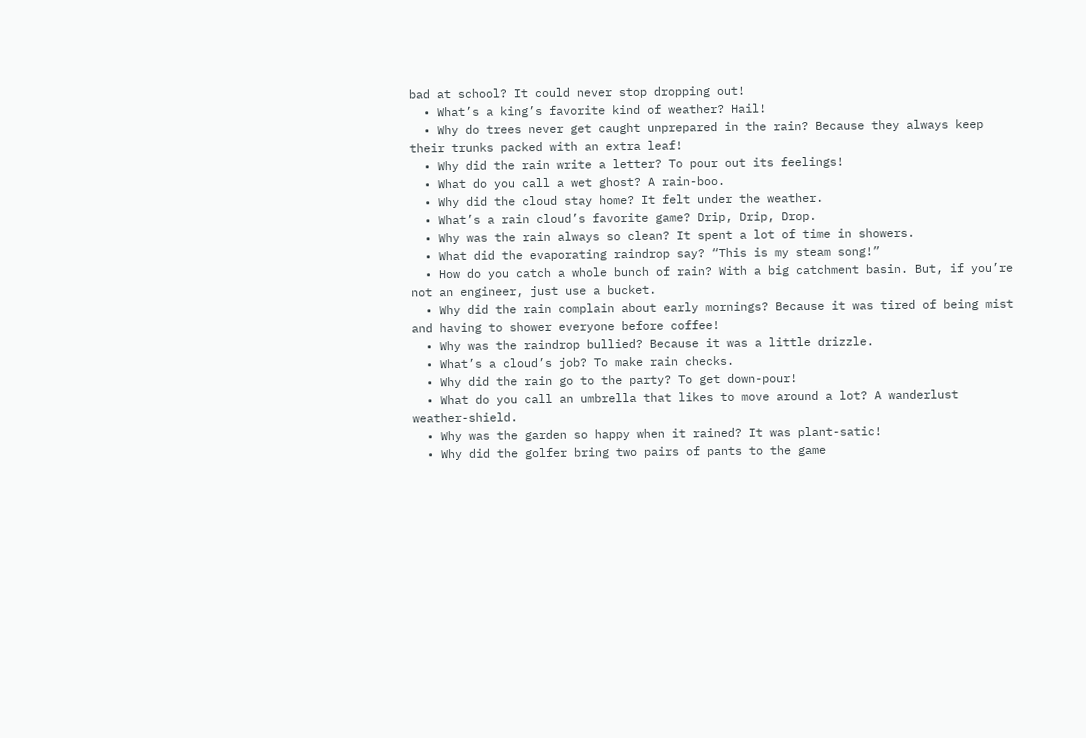bad at school? It could never stop dropping out!
  • What’s a king’s favorite kind of weather? Hail!
  • Why do trees never get caught unprepared in the rain? Because they always keep their trunks packed with an extra leaf!
  • Why did the rain write a letter? To pour out its feelings!
  • What do you call a wet ghost? A rain-boo.
  • Why did the cloud stay home? It felt under the weather.
  • What’s a rain cloud’s favorite game? Drip, Drip, Drop.
  • Why was the rain always so clean? It spent a lot of time in showers.
  • What did the evaporating raindrop say? “This is my steam song!”
  • How do you catch a whole bunch of rain? With a big catchment basin. But, if you’re not an engineer, just use a bucket.
  • Why did the rain complain about early mornings? Because it was tired of being mist and having to shower everyone before coffee!
  • Why was the raindrop bullied? Because it was a little drizzle.
  • What’s a cloud’s job? To make rain checks.
  • Why did the rain go to the party? To get down-pour!
  • What do you call an umbrella that likes to move around a lot? A wanderlust weather-shield.
  • Why was the garden so happy when it rained? It was plant-satic!
  • Why did the golfer bring two pairs of pants to the game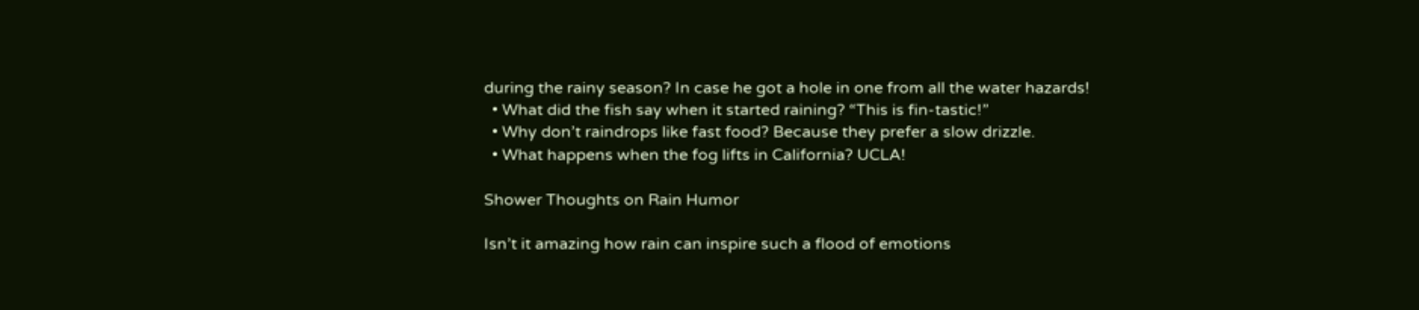during the rainy season? In case he got a hole in one from all the water hazards!
  • What did the fish say when it started raining? “This is fin-tastic!”
  • Why don’t raindrops like fast food? Because they prefer a slow drizzle.
  • What happens when the fog lifts in California? UCLA!

Shower Thoughts on Rain Humor

Isn’t it amazing how rain can inspire such a flood of emotions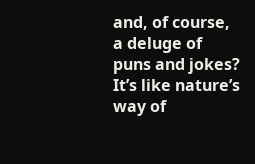and, of course, a deluge of puns and jokes? It’s like nature’s way of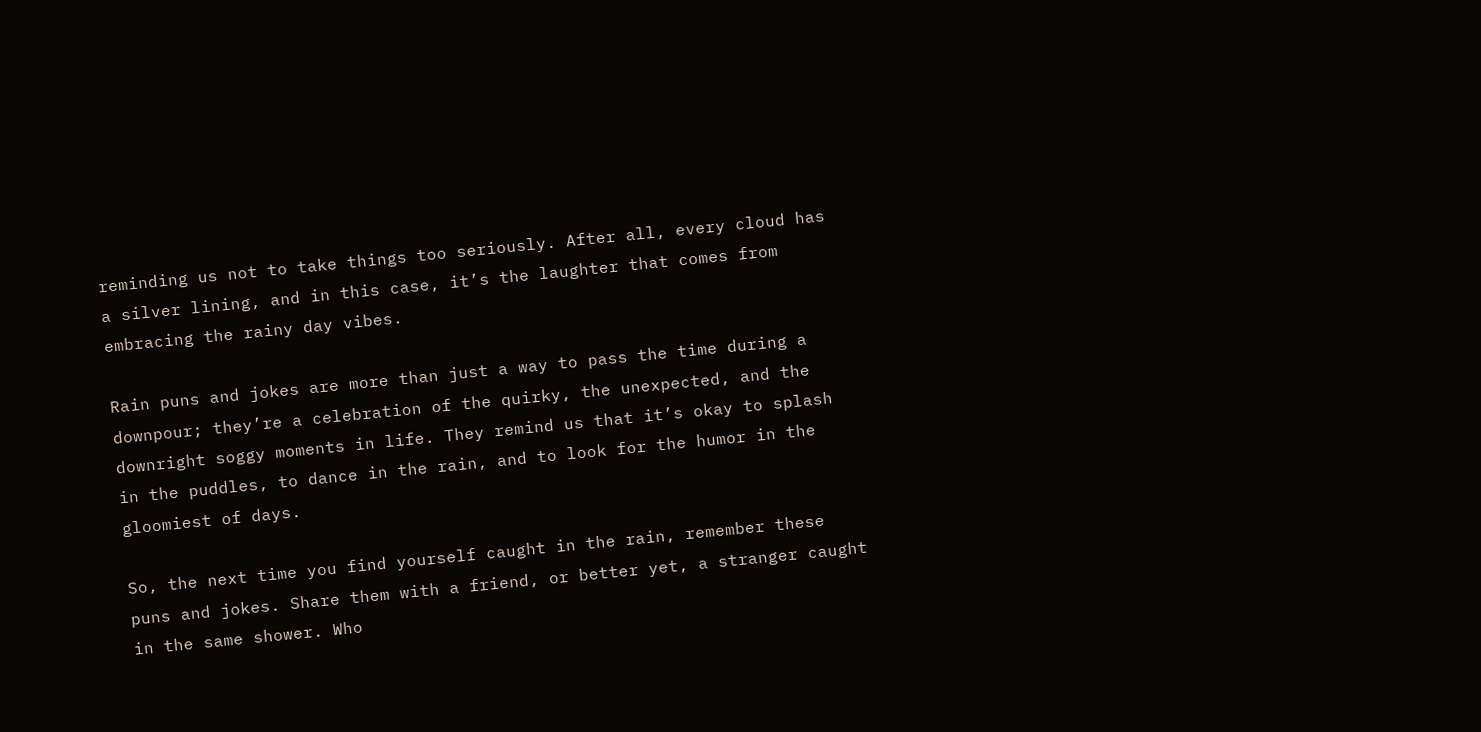reminding us not to take things too seriously. After all, every cloud has a silver lining, and in this case, it’s the laughter that comes from embracing the rainy day vibes.

Rain puns and jokes are more than just a way to pass the time during a downpour; they’re a celebration of the quirky, the unexpected, and the downright soggy moments in life. They remind us that it’s okay to splash in the puddles, to dance in the rain, and to look for the humor in the gloomiest of days.

So, the next time you find yourself caught in the rain, remember these puns and jokes. Share them with a friend, or better yet, a stranger caught in the same shower. Who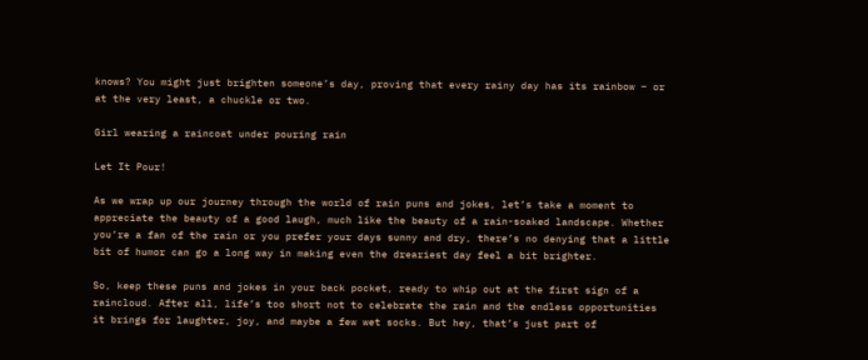knows? You might just brighten someone’s day, proving that every rainy day has its rainbow – or at the very least, a chuckle or two.

Girl wearing a raincoat under pouring rain

Let It Pour!

As we wrap up our journey through the world of rain puns and jokes, let’s take a moment to appreciate the beauty of a good laugh, much like the beauty of a rain-soaked landscape. Whether you’re a fan of the rain or you prefer your days sunny and dry, there’s no denying that a little bit of humor can go a long way in making even the dreariest day feel a bit brighter.

So, keep these puns and jokes in your back pocket, ready to whip out at the first sign of a raincloud. After all, life’s too short not to celebrate the rain and the endless opportunities it brings for laughter, joy, and maybe a few wet socks. But hey, that’s just part of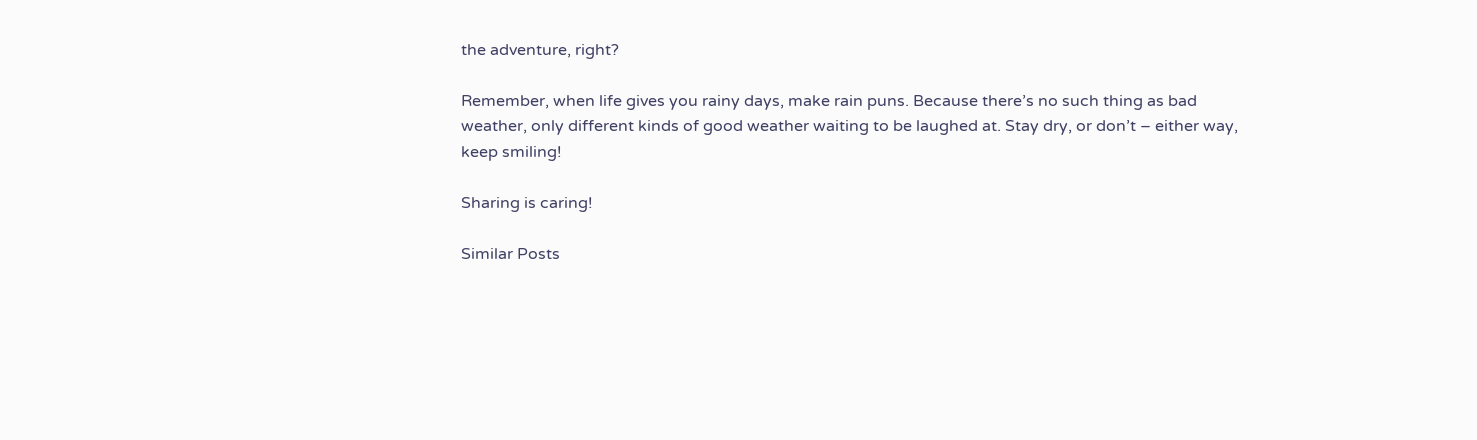the adventure, right?

Remember, when life gives you rainy days, make rain puns. Because there’s no such thing as bad weather, only different kinds of good weather waiting to be laughed at. Stay dry, or don’t – either way, keep smiling!

Sharing is caring!

Similar Posts